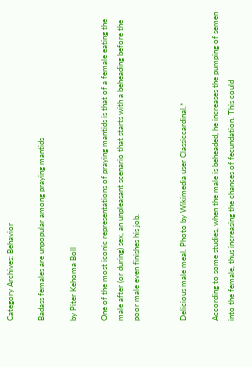Category Archives: Behavior

Badass females are unpopular among praying mantids

by Piter Kehoma Boll

One of the most iconic representations of praying mantids is that of a female eating the male after (or during) sex, an unpleasant scenario that starts with a beheading before the poor male even finishes his job.


Delicious male meal. Photo by Wikimedia user Classiccardinal.*

According to some studies, when the male is beheaded, he increases the pumping of semen into the female, thus increasing the chances of fecundation. This could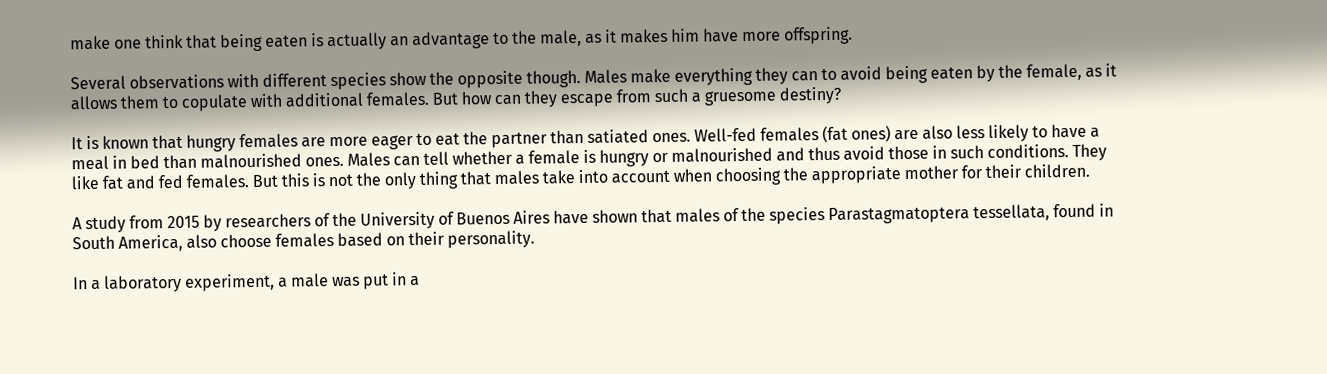make one think that being eaten is actually an advantage to the male, as it makes him have more offspring.

Several observations with different species show the opposite though. Males make everything they can to avoid being eaten by the female, as it allows them to copulate with additional females. But how can they escape from such a gruesome destiny?

It is known that hungry females are more eager to eat the partner than satiated ones. Well-fed females (fat ones) are also less likely to have a meal in bed than malnourished ones. Males can tell whether a female is hungry or malnourished and thus avoid those in such conditions. They like fat and fed females. But this is not the only thing that males take into account when choosing the appropriate mother for their children.

A study from 2015 by researchers of the University of Buenos Aires have shown that males of the species Parastagmatoptera tessellata, found in South America, also choose females based on their personality.

In a laboratory experiment, a male was put in a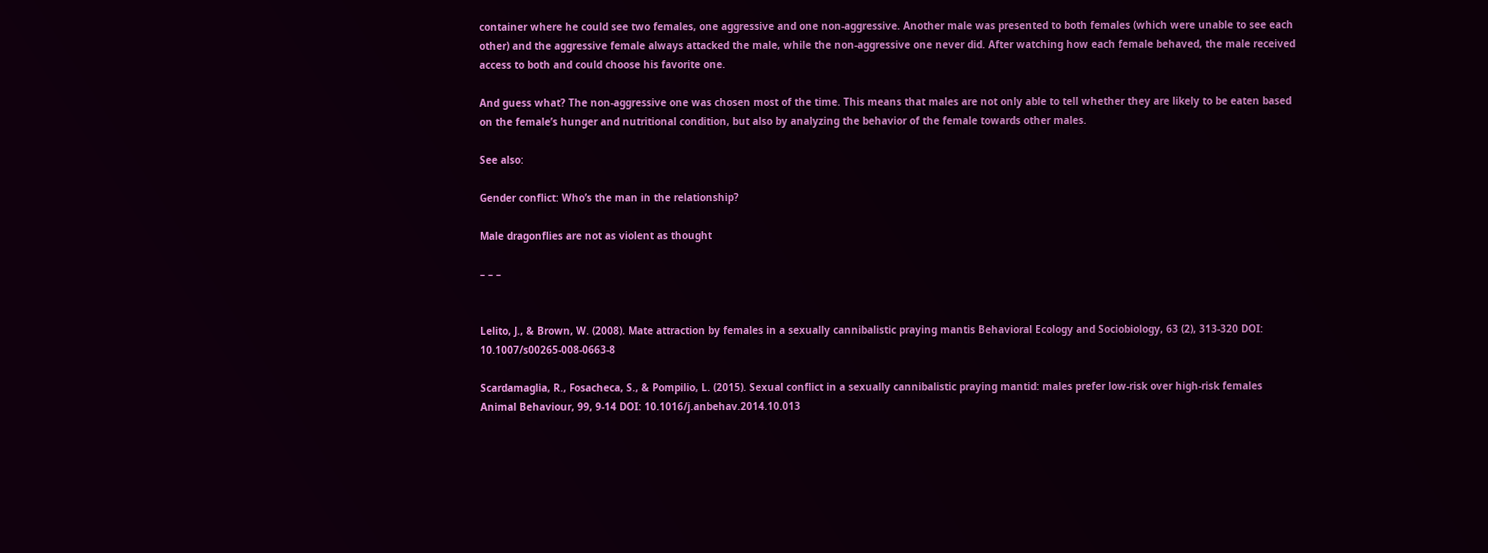container where he could see two females, one aggressive and one non-aggressive. Another male was presented to both females (which were unable to see each other) and the aggressive female always attacked the male, while the non-aggressive one never did. After watching how each female behaved, the male received access to both and could choose his favorite one.

And guess what? The non-aggressive one was chosen most of the time. This means that males are not only able to tell whether they are likely to be eaten based on the female’s hunger and nutritional condition, but also by analyzing the behavior of the female towards other males.

See also:

Gender conflict: Who’s the man in the relationship?

Male dragonflies are not as violent as thought

– – –


Lelito, J., & Brown, W. (2008). Mate attraction by females in a sexually cannibalistic praying mantis Behavioral Ecology and Sociobiology, 63 (2), 313-320 DOI: 10.1007/s00265-008-0663-8

Scardamaglia, R., Fosacheca, S., & Pompilio, L. (2015). Sexual conflict in a sexually cannibalistic praying mantid: males prefer low-risk over high-risk females Animal Behaviour, 99, 9-14 DOI: 10.1016/j.anbehav.2014.10.013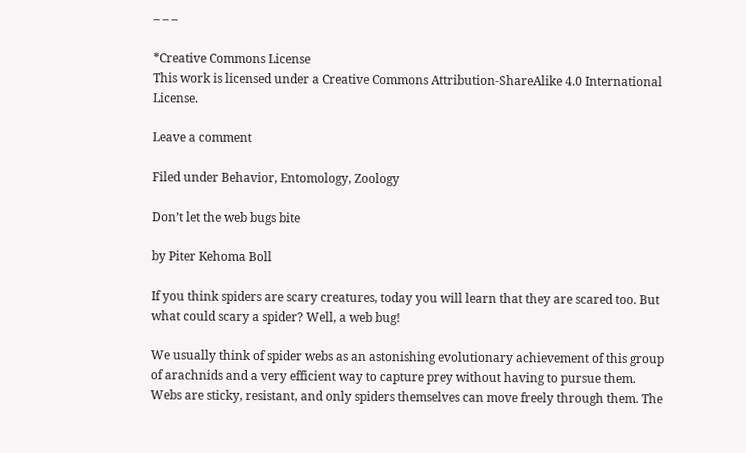– – –

*Creative Commons License
This work is licensed under a Creative Commons Attribution-ShareAlike 4.0 International License.

Leave a comment

Filed under Behavior, Entomology, Zoology

Don’t let the web bugs bite

by Piter Kehoma Boll

If you think spiders are scary creatures, today you will learn that they are scared too. But what could scary a spider? Well, a web bug!

We usually think of spider webs as an astonishing evolutionary achievement of this group of arachnids and a very efficient way to capture prey without having to pursue them. Webs are sticky, resistant, and only spiders themselves can move freely through them. The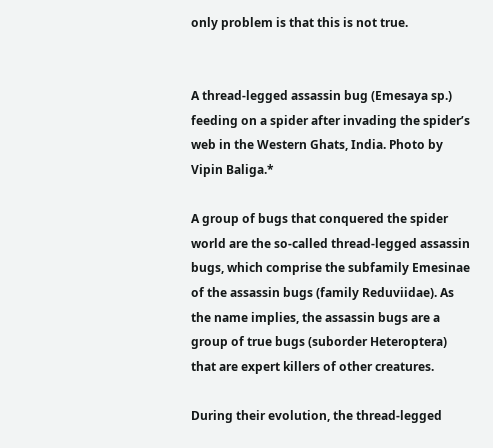only problem is that this is not true.


A thread-legged assassin bug (Emesaya sp.) feeding on a spider after invading the spider’s web in the Western Ghats, India. Photo by Vipin Baliga.*

A group of bugs that conquered the spider world are the so-called thread-legged assassin bugs, which comprise the subfamily Emesinae of the assassin bugs (family Reduviidae). As the name implies, the assassin bugs are a group of true bugs (suborder Heteroptera) that are expert killers of other creatures.

During their evolution, the thread-legged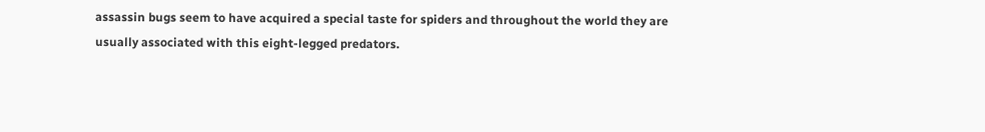assassin bugs seem to have acquired a special taste for spiders and throughout the world they are usually associated with this eight-legged predators.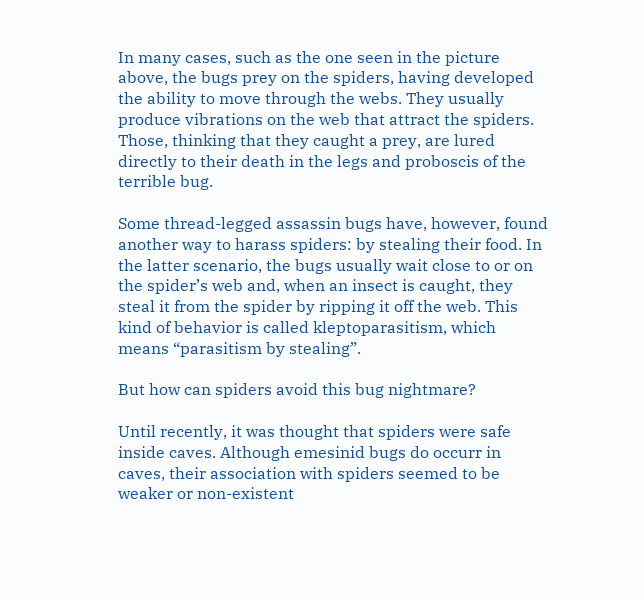In many cases, such as the one seen in the picture above, the bugs prey on the spiders, having developed the ability to move through the webs. They usually produce vibrations on the web that attract the spiders. Those, thinking that they caught a prey, are lured directly to their death in the legs and proboscis of the terrible bug.

Some thread-legged assassin bugs have, however, found another way to harass spiders: by stealing their food. In the latter scenario, the bugs usually wait close to or on the spider’s web and, when an insect is caught, they steal it from the spider by ripping it off the web. This kind of behavior is called kleptoparasitism, which means “parasitism by stealing”.

But how can spiders avoid this bug nightmare?

Until recently, it was thought that spiders were safe inside caves. Although emesinid bugs do occurr in caves, their association with spiders seemed to be weaker or non-existent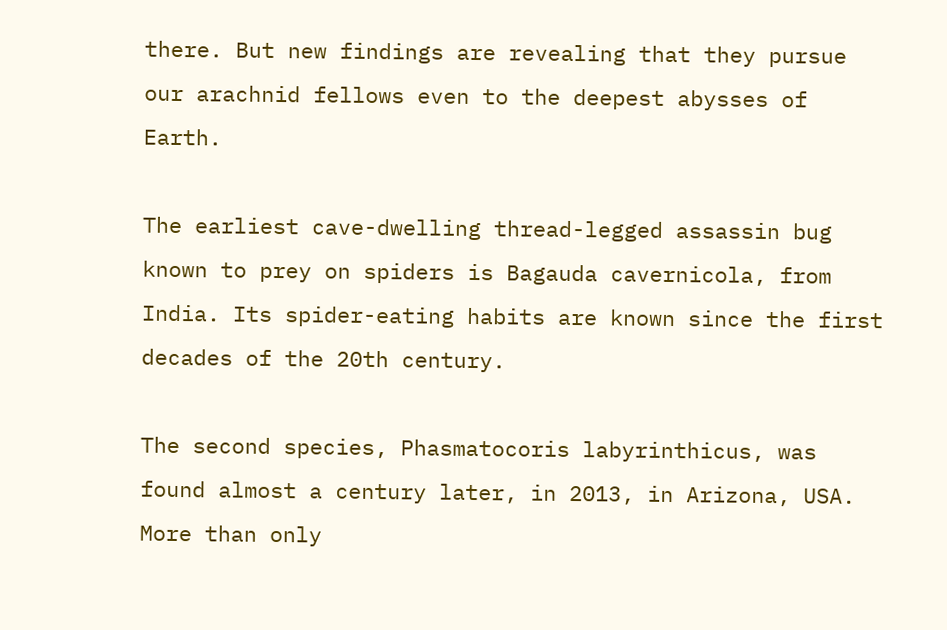there. But new findings are revealing that they pursue our arachnid fellows even to the deepest abysses of Earth.

The earliest cave-dwelling thread-legged assassin bug known to prey on spiders is Bagauda cavernicola, from India. Its spider-eating habits are known since the first decades of the 20th century.

The second species, Phasmatocoris labyrinthicus, was found almost a century later, in 2013, in Arizona, USA. More than only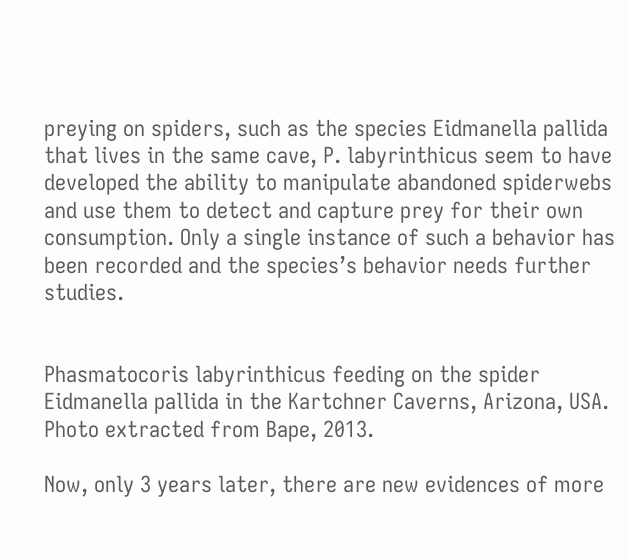preying on spiders, such as the species Eidmanella pallida that lives in the same cave, P. labyrinthicus seem to have developed the ability to manipulate abandoned spiderwebs and use them to detect and capture prey for their own consumption. Only a single instance of such a behavior has been recorded and the species’s behavior needs further studies.


Phasmatocoris labyrinthicus feeding on the spider Eidmanella pallida in the Kartchner Caverns, Arizona, USA. Photo extracted from Bape, 2013.

Now, only 3 years later, there are new evidences of more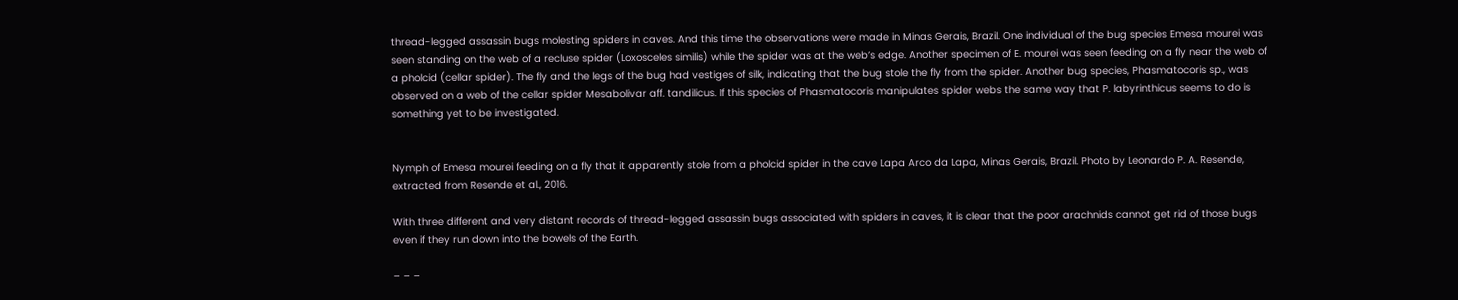thread-legged assassin bugs molesting spiders in caves. And this time the observations were made in Minas Gerais, Brazil. One individual of the bug species Emesa mourei was seen standing on the web of a recluse spider (Loxosceles similis) while the spider was at the web’s edge. Another specimen of E. mourei was seen feeding on a fly near the web of a pholcid (cellar spider). The fly and the legs of the bug had vestiges of silk, indicating that the bug stole the fly from the spider. Another bug species, Phasmatocoris sp., was observed on a web of the cellar spider Mesabolivar aff. tandilicus. If this species of Phasmatocoris manipulates spider webs the same way that P. labyrinthicus seems to do is something yet to be investigated.


Nymph of Emesa mourei feeding on a fly that it apparently stole from a pholcid spider in the cave Lapa Arco da Lapa, Minas Gerais, Brazil. Photo by Leonardo P. A. Resende, extracted from Resende et al., 2016.

With three different and very distant records of thread-legged assassin bugs associated with spiders in caves, it is clear that the poor arachnids cannot get rid of those bugs even if they run down into the bowels of the Earth.

– – –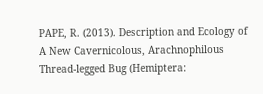PAPE, R. (2013). Description and Ecology of A New Cavernicolous, Arachnophilous Thread-legged Bug (Hemiptera: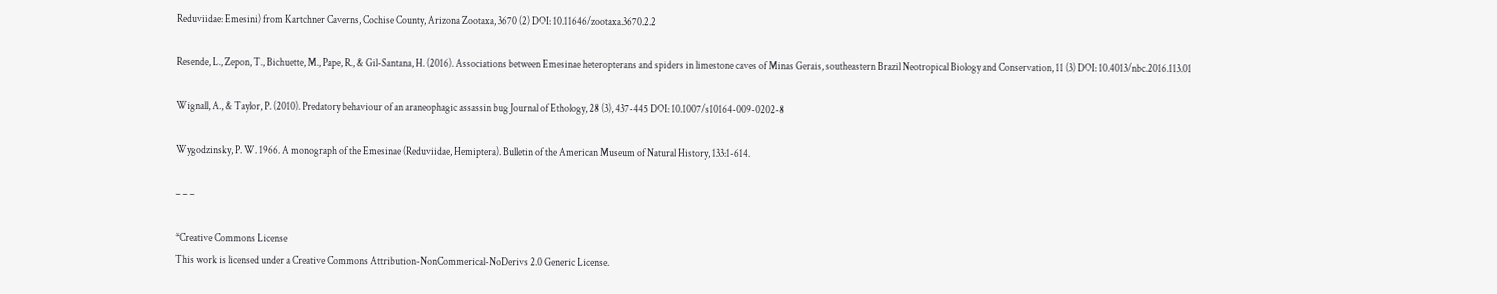Reduviidae: Emesini) from Kartchner Caverns, Cochise County, Arizona Zootaxa, 3670 (2) DOI: 10.11646/zootaxa.3670.2.2

Resende, L., Zepon, T., Bichuette, M., Pape, R., & Gil-Santana, H. (2016). Associations between Emesinae heteropterans and spiders in limestone caves of Minas Gerais, southeastern Brazil Neotropical Biology and Conservation, 11 (3) DOI: 10.4013/nbc.2016.113.01

Wignall, A., & Taylor, P. (2010). Predatory behaviour of an araneophagic assassin bug Journal of Ethology, 28 (3), 437-445 DOI: 10.1007/s10164-009-0202-8

Wygodzinsky, P. W. 1966. A monograph of the Emesinae (Reduviidae, Hemiptera). Bulletin of the American Museum of Natural History, 133:1-614.

– – –

*Creative Commons License
This work is licensed under a Creative Commons Attribution-NonCommerical-NoDerivs 2.0 Generic License.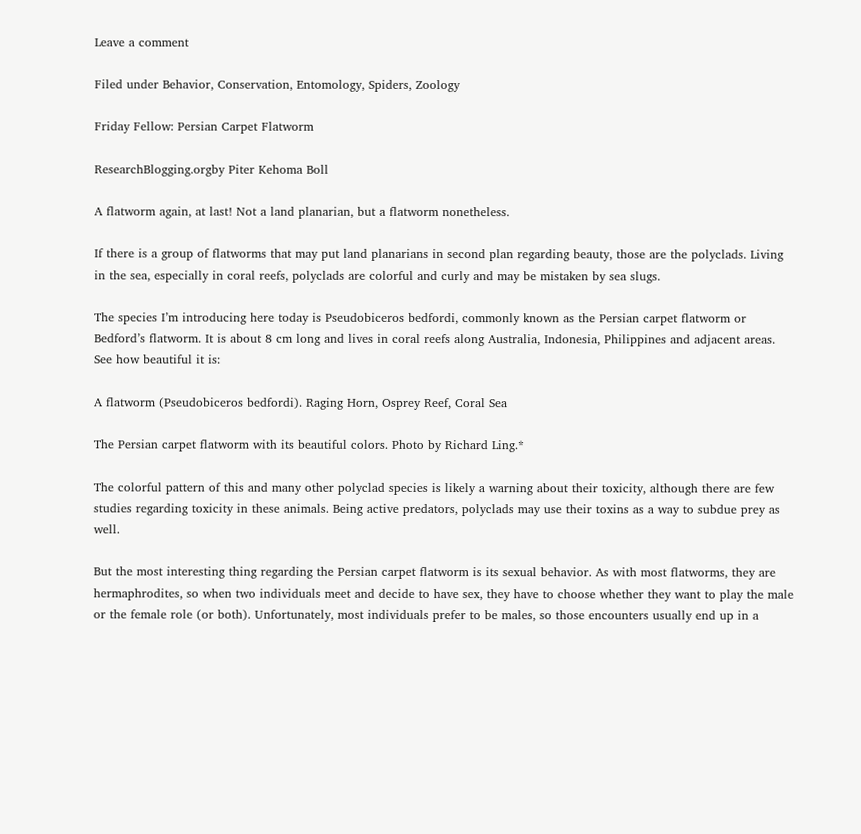Leave a comment

Filed under Behavior, Conservation, Entomology, Spiders, Zoology

Friday Fellow: Persian Carpet Flatworm

ResearchBlogging.orgby Piter Kehoma Boll

A flatworm again, at last! Not a land planarian, but a flatworm nonetheless.

If there is a group of flatworms that may put land planarians in second plan regarding beauty, those are the polyclads. Living in the sea, especially in coral reefs, polyclads are colorful and curly and may be mistaken by sea slugs.

The species I’m introducing here today is Pseudobiceros bedfordi, commonly known as the Persian carpet flatworm or Bedford’s flatworm. It is about 8 cm long and lives in coral reefs along Australia, Indonesia, Philippines and adjacent areas. See how beautiful it is:

A flatworm (Pseudobiceros bedfordi). Raging Horn, Osprey Reef, Coral Sea

The Persian carpet flatworm with its beautiful colors. Photo by Richard Ling.*

The colorful pattern of this and many other polyclad species is likely a warning about their toxicity, although there are few studies regarding toxicity in these animals. Being active predators, polyclads may use their toxins as a way to subdue prey as well.

But the most interesting thing regarding the Persian carpet flatworm is its sexual behavior. As with most flatworms, they are hermaphrodites, so when two individuals meet and decide to have sex, they have to choose whether they want to play the male or the female role (or both). Unfortunately, most individuals prefer to be males, so those encounters usually end up in a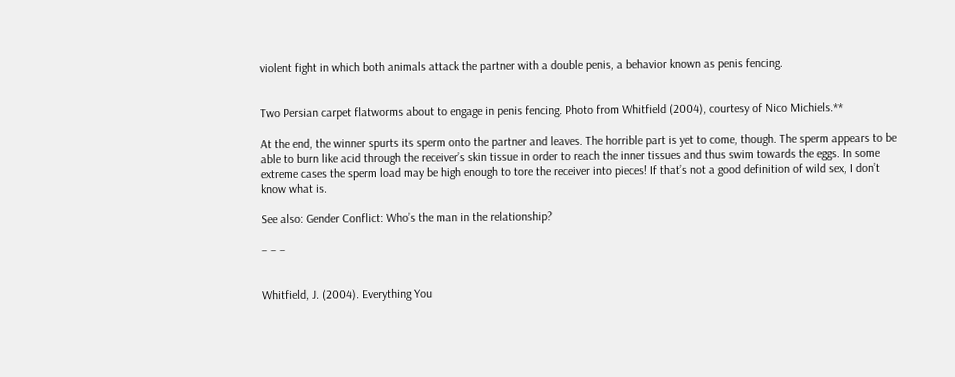violent fight in which both animals attack the partner with a double penis, a behavior known as penis fencing.


Two Persian carpet flatworms about to engage in penis fencing. Photo from Whitfield (2004), courtesy of Nico Michiels.**

At the end, the winner spurts its sperm onto the partner and leaves. The horrible part is yet to come, though. The sperm appears to be able to burn like acid through the receiver’s skin tissue in order to reach the inner tissues and thus swim towards the eggs. In some extreme cases the sperm load may be high enough to tore the receiver into pieces! If that’s not a good definition of wild sex, I don’t know what is.

See also: Gender Conflict: Who’s the man in the relationship?

– – –


Whitfield, J. (2004). Everything You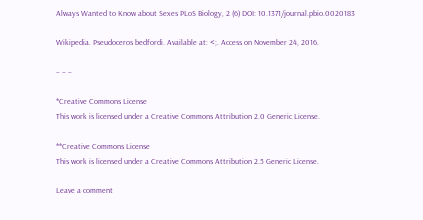Always Wanted to Know about Sexes PLoS Biology, 2 (6) DOI: 10.1371/journal.pbio.0020183

Wikipedia. Pseudoceros bedfordi. Available at: <;. Access on November 24, 2016.

– – –

*Creative Commons License
This work is licensed under a Creative Commons Attribution 2.0 Generic License.

**Creative Commons License
This work is licensed under a Creative Commons Attribution 2.5 Generic License.

Leave a comment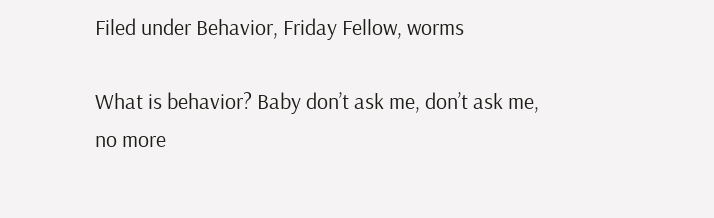Filed under Behavior, Friday Fellow, worms

What is behavior? Baby don’t ask me, don’t ask me, no more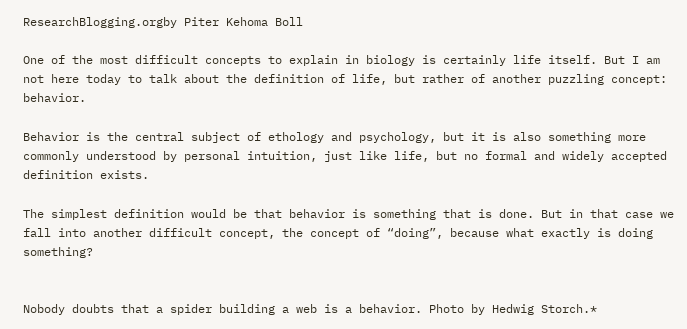ResearchBlogging.orgby Piter Kehoma Boll

One of the most difficult concepts to explain in biology is certainly life itself. But I am not here today to talk about the definition of life, but rather of another puzzling concept: behavior.

Behavior is the central subject of ethology and psychology, but it is also something more commonly understood by personal intuition, just like life, but no formal and widely accepted definition exists.

The simplest definition would be that behavior is something that is done. But in that case we fall into another difficult concept, the concept of “doing”, because what exactly is doing something?


Nobody doubts that a spider building a web is a behavior. Photo by Hedwig Storch.*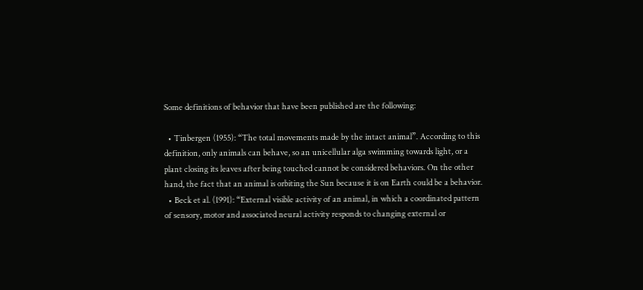Some definitions of behavior that have been published are the following:

  • Tinbergen (1955): “The total movements made by the intact animal”. According to this definition, only animals can behave, so an unicellular alga swimming towards light, or a plant closing its leaves after being touched cannot be considered behaviors. On the other hand, the fact that an animal is orbiting the Sun because it is on Earth could be a behavior.
  • Beck et al. (1991): “External visible activity of an animal, in which a coordinated pattern of sensory, motor and associated neural activity responds to changing external or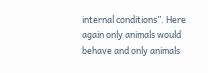internal conditions”. Here again only animals would behave and only animals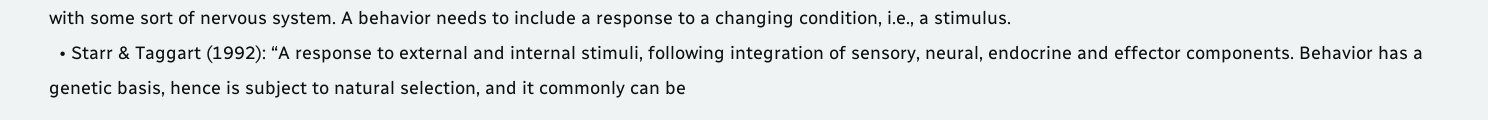with some sort of nervous system. A behavior needs to include a response to a changing condition, i.e., a stimulus.
  • Starr & Taggart (1992): “A response to external and internal stimuli, following integration of sensory, neural, endocrine and effector components. Behavior has a genetic basis, hence is subject to natural selection, and it commonly can be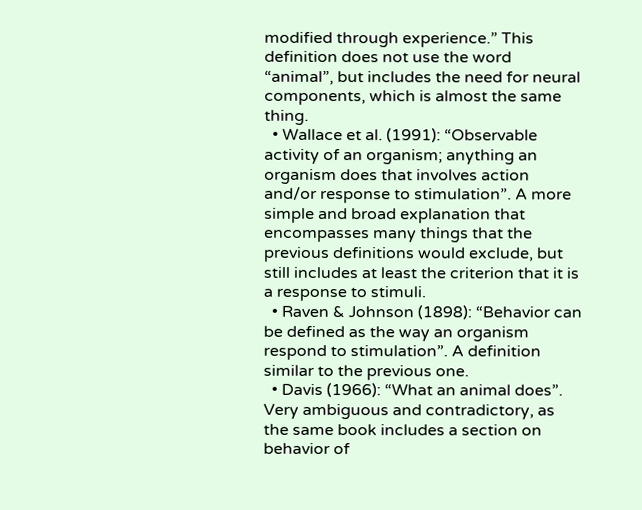modified through experience.” This definition does not use the word “animal”, but includes the need for neural components, which is almost the same thing.
  • Wallace et al. (1991): “Observable activity of an organism; anything an organism does that involves action and/or response to stimulation”. A more simple and broad explanation that encompasses many things that the previous definitions would exclude, but still includes at least the criterion that it is a response to stimuli.
  • Raven & Johnson (1898): “Behavior can be defined as the way an organism respond to stimulation”. A definition similar to the previous one.
  • Davis (1966): “What an animal does”. Very ambiguous and contradictory, as the same book includes a section on behavior of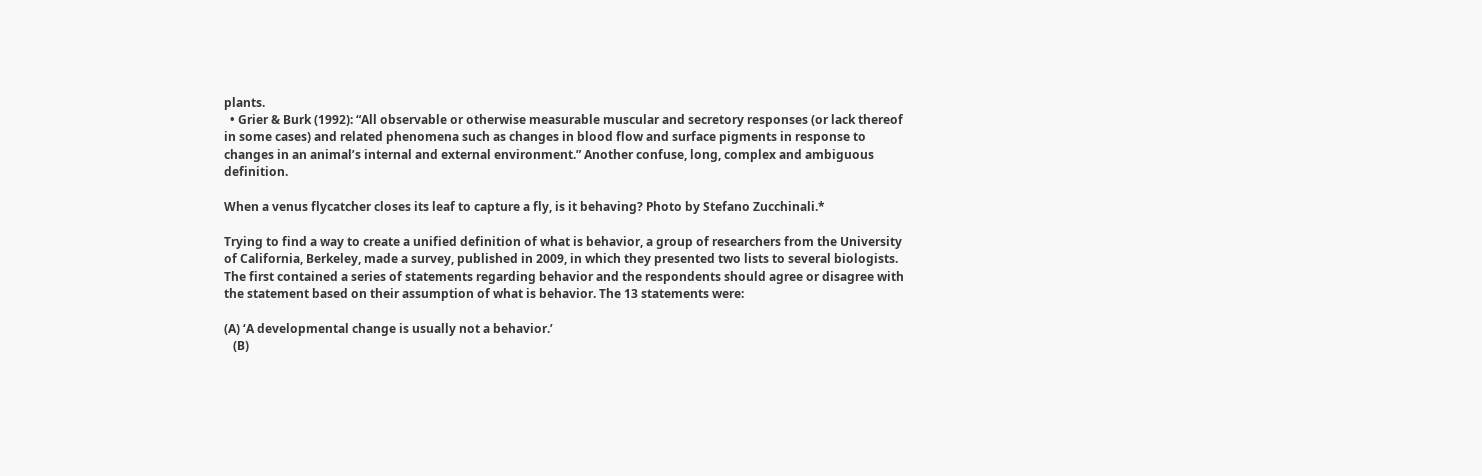plants.
  • Grier & Burk (1992): “All observable or otherwise measurable muscular and secretory responses (or lack thereof in some cases) and related phenomena such as changes in blood flow and surface pigments in response to changes in an animal’s internal and external environment.” Another confuse, long, complex and ambiguous definition.

When a venus flycatcher closes its leaf to capture a fly, is it behaving? Photo by Stefano Zucchinali.*

Trying to find a way to create a unified definition of what is behavior, a group of researchers from the University of California, Berkeley, made a survey, published in 2009, in which they presented two lists to several biologists. The first contained a series of statements regarding behavior and the respondents should agree or disagree with the statement based on their assumption of what is behavior. The 13 statements were:

(A) ‘A developmental change is usually not a behavior.’
   (B)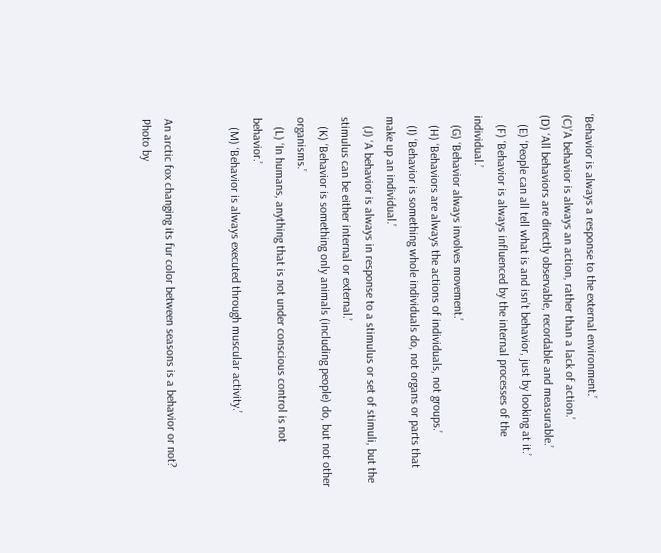‘Behavior is always a response to the external environment.’
(C)’A behavior is always an action, rather than a lack of action.’
(D) ‘All behaviors are directly observable, recordable and measurable.’
   (E) ‘People can all tell what is and isn’t behavior, just by looking at it.’
   (F) ‘Behavior is always influenced by the internal processes of the individual.’
   (G) ‘Behavior always involves movement.’
   (H) ‘Behaviors are always the actions of individuals, not groups.’
   (I) ‘Behavior is something whole individuals do, not organs or parts that make up an individual.’
   (J) ‘A behavior is always in response to a stimulus or set of stimuli, but the stimulus can be either internal or external.’
   (K) ‘Behavior is something only animals (including people) do, but not other organisms.’
   (L) ‘In humans, anything that is not under conscious control is not behavior.’
   (M) ‘Behavior is always executed through muscular activity.’


An arctic fox changing its fur color between seasons is a behavior or not? Photo by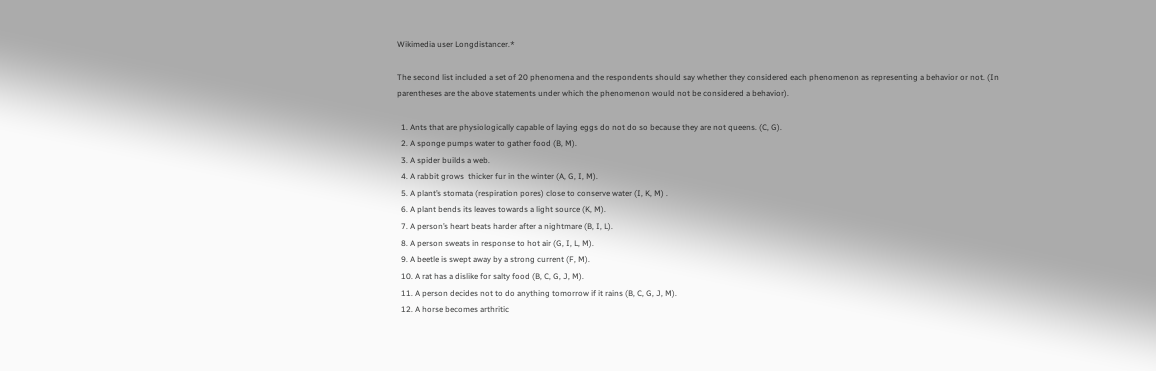Wikimedia user Longdistancer.*

The second list included a set of 20 phenomena and the respondents should say whether they considered each phenomenon as representing a behavior or not. (In parentheses are the above statements under which the phenomenon would not be considered a behavior).

  1. Ants that are physiologically capable of laying eggs do not do so because they are not queens. (C, G).
  2. A sponge pumps water to gather food (B, M).
  3. A spider builds a web.
  4. A rabbit grows  thicker fur in the winter (A, G, I, M).
  5. A plant’s stomata (respiration pores) close to conserve water (I, K, M) .
  6. A plant bends its leaves towards a light source (K, M).
  7. A person’s heart beats harder after a nightmare (B, I, L).
  8. A person sweats in response to hot air (G, I, L, M).
  9. A beetle is swept away by a strong current (F, M).
  10. A rat has a dislike for salty food (B, C, G, J, M).
  11. A person decides not to do anything tomorrow if it rains (B, C, G, J, M).
  12. A horse becomes arthritic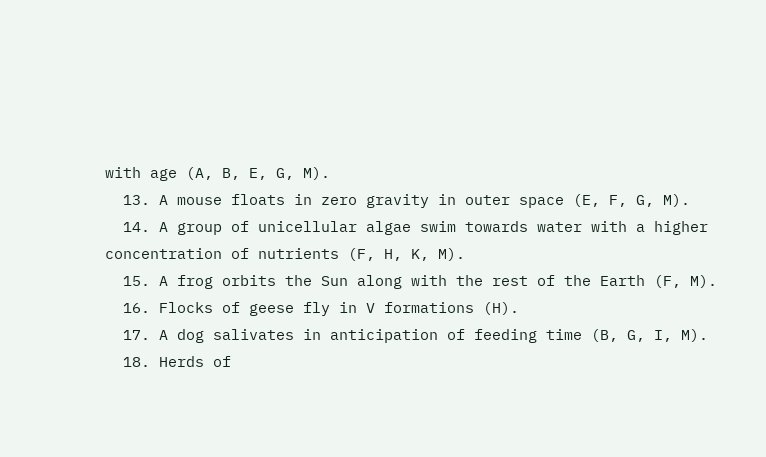with age (A, B, E, G, M).
  13. A mouse floats in zero gravity in outer space (E, F, G, M).
  14. A group of unicellular algae swim towards water with a higher concentration of nutrients (F, H, K, M).
  15. A frog orbits the Sun along with the rest of the Earth (F, M).
  16. Flocks of geese fly in V formations (H).
  17. A dog salivates in anticipation of feeding time (B, G, I, M).
  18. Herds of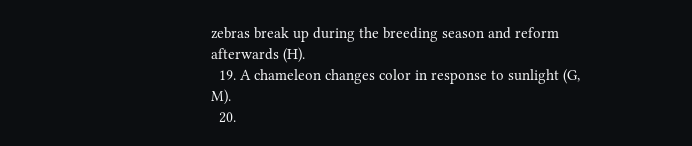zebras break up during the breeding season and reform afterwards (H).
  19. A chameleon changes color in response to sunlight (G, M).
  20.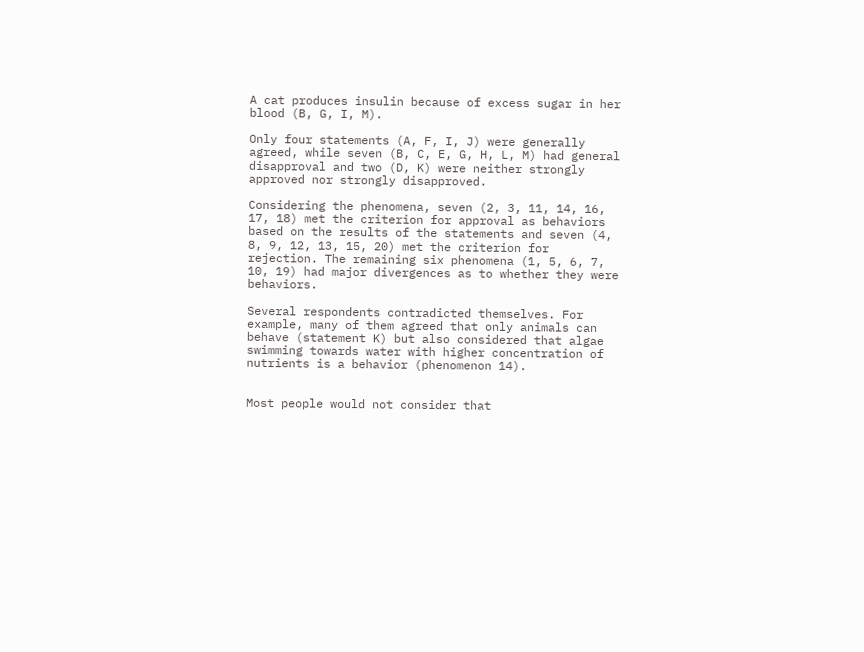A cat produces insulin because of excess sugar in her blood (B, G, I, M).

Only four statements (A, F, I, J) were generally agreed, while seven (B, C, E, G, H, L, M) had general disapproval and two (D, K) were neither strongly approved nor strongly disapproved.

Considering the phenomena, seven (2, 3, 11, 14, 16, 17, 18) met the criterion for approval as behaviors based on the results of the statements and seven (4, 8, 9, 12, 13, 15, 20) met the criterion for rejection. The remaining six phenomena (1, 5, 6, 7, 10, 19) had major divergences as to whether they were behaviors.

Several respondents contradicted themselves. For example, many of them agreed that only animals can behave (statement K) but also considered that algae swimming towards water with higher concentration of nutrients is a behavior (phenomenon 14).


Most people would not consider that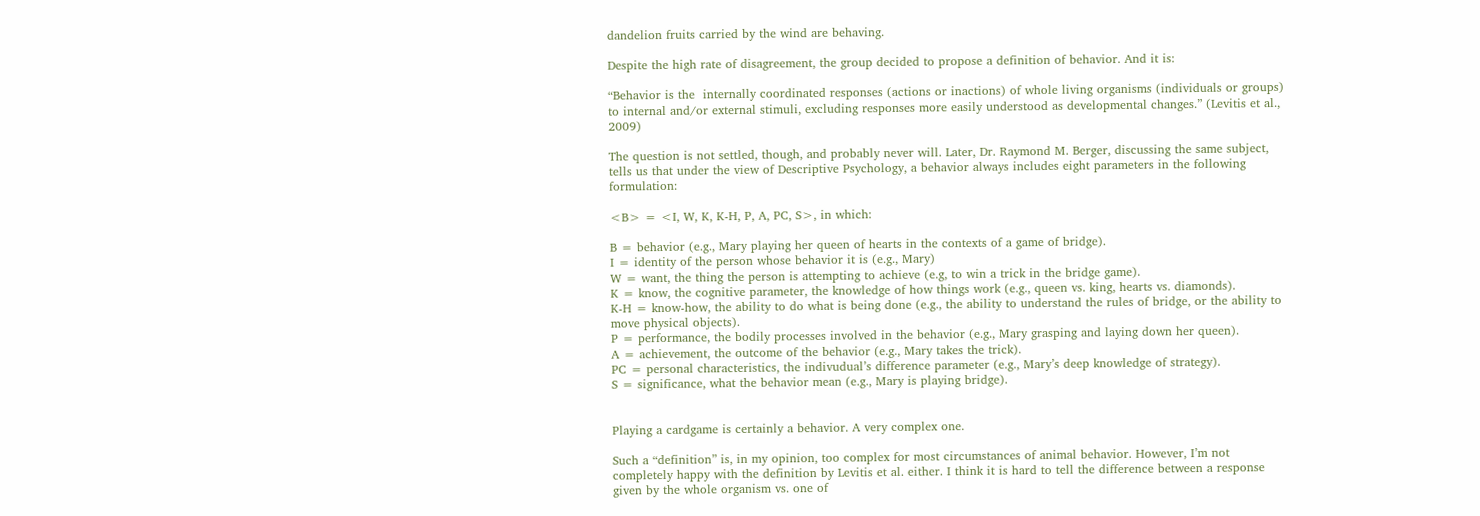dandelion fruits carried by the wind are behaving.

Despite the high rate of disagreement, the group decided to propose a definition of behavior. And it is:

“Behavior is the  internally coordinated responses (actions or inactions) of whole living organisms (individuals or groups) to internal and/or external stimuli, excluding responses more easily understood as developmental changes.” (Levitis et al., 2009)

The question is not settled, though, and probably never will. Later, Dr. Raymond M. Berger, discussing the same subject, tells us that under the view of Descriptive Psychology, a behavior always includes eight parameters in the following formulation:

<B> = <I, W, K, K-H, P, A, PC, S>, in which:

B = behavior (e.g., Mary playing her queen of hearts in the contexts of a game of bridge).
I = identity of the person whose behavior it is (e.g., Mary)
W = want, the thing the person is attempting to achieve (e.g, to win a trick in the bridge game).
K = know, the cognitive parameter, the knowledge of how things work (e.g., queen vs. king, hearts vs. diamonds).
K-H = know-how, the ability to do what is being done (e.g., the ability to understand the rules of bridge, or the ability to move physical objects).
P = performance, the bodily processes involved in the behavior (e.g., Mary grasping and laying down her queen).
A = achievement, the outcome of the behavior (e.g., Mary takes the trick).
PC = personal characteristics, the indivudual’s difference parameter (e.g., Mary’s deep knowledge of strategy).
S = significance, what the behavior mean (e.g., Mary is playing bridge).


Playing a cardgame is certainly a behavior. A very complex one.

Such a “definition” is, in my opinion, too complex for most circumstances of animal behavior. However, I’m not completely happy with the definition by Levitis et al. either. I think it is hard to tell the difference between a response given by the whole organism vs. one of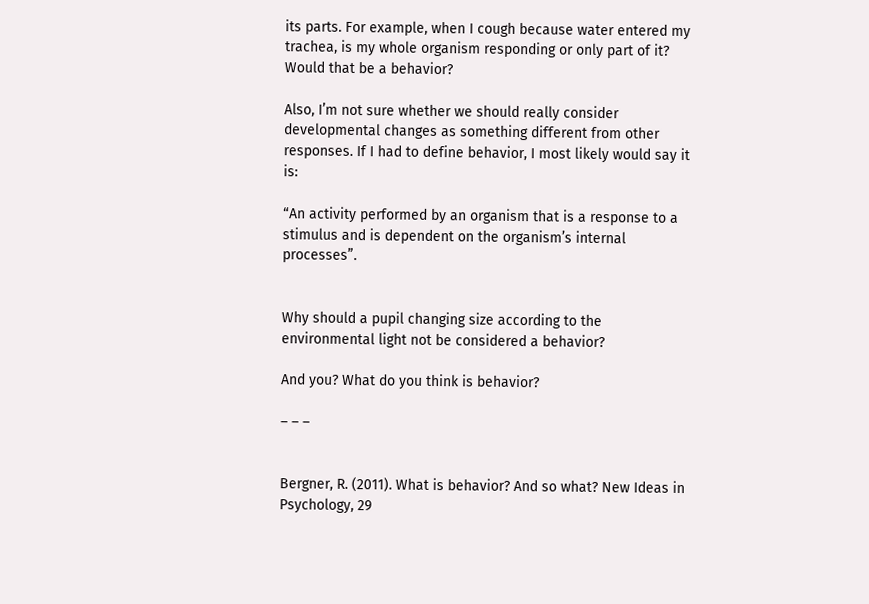its parts. For example, when I cough because water entered my trachea, is my whole organism responding or only part of it? Would that be a behavior?

Also, I’m not sure whether we should really consider developmental changes as something different from other responses. If I had to define behavior, I most likely would say it is:

“An activity performed by an organism that is a response to a stimulus and is dependent on the organism’s internal processes”.


Why should a pupil changing size according to the environmental light not be considered a behavior?

And you? What do you think is behavior?

– – –


Bergner, R. (2011). What is behavior? And so what? New Ideas in Psychology, 29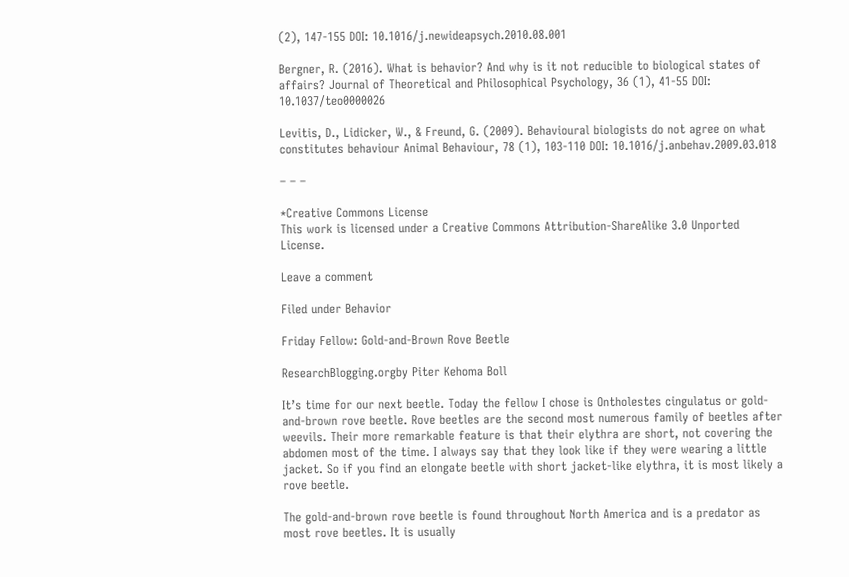(2), 147-155 DOI: 10.1016/j.newideapsych.2010.08.001

Bergner, R. (2016). What is behavior? And why is it not reducible to biological states of affairs? Journal of Theoretical and Philosophical Psychology, 36 (1), 41-55 DOI: 10.1037/teo0000026

Levitis, D., Lidicker, W., & Freund, G. (2009). Behavioural biologists do not agree on what constitutes behaviour Animal Behaviour, 78 (1), 103-110 DOI: 10.1016/j.anbehav.2009.03.018

– – –

*Creative Commons License
This work is licensed under a Creative Commons Attribution-ShareAlike 3.0 Unported License.

Leave a comment

Filed under Behavior

Friday Fellow: Gold-and-Brown Rove Beetle

ResearchBlogging.orgby Piter Kehoma Boll

It’s time for our next beetle. Today the fellow I chose is Ontholestes cingulatus or gold-and-brown rove beetle. Rove beetles are the second most numerous family of beetles after weevils. Their more remarkable feature is that their elythra are short, not covering the abdomen most of the time. I always say that they look like if they were wearing a little jacket. So if you find an elongate beetle with short jacket-like elythra, it is most likely a rove beetle.

The gold-and-brown rove beetle is found throughout North America and is a predator as most rove beetles. It is usually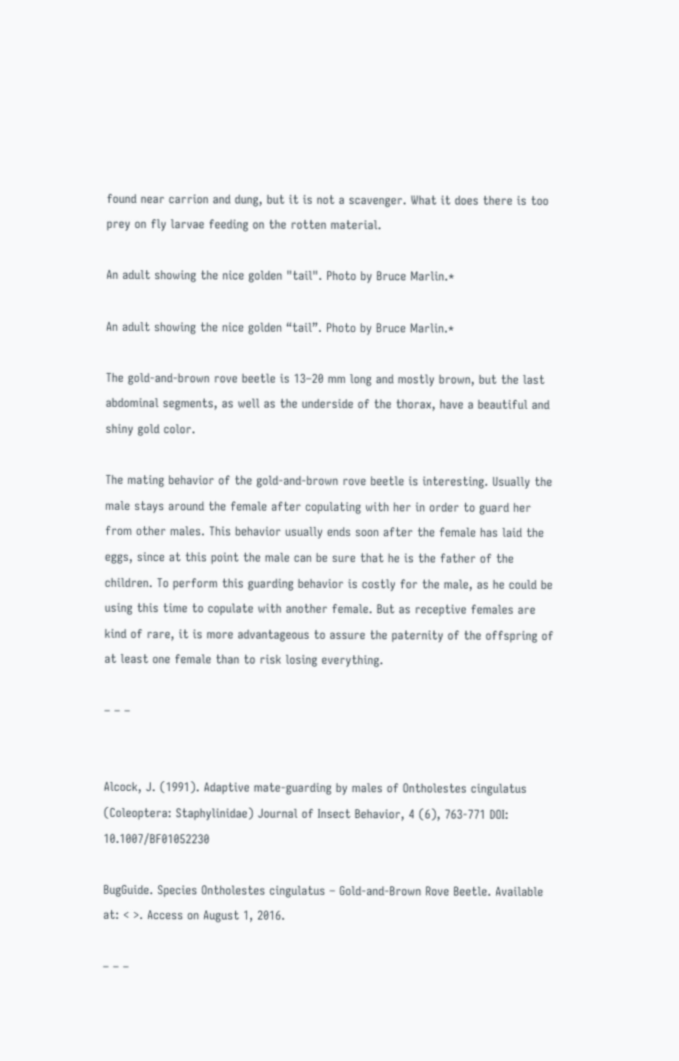found near carrion and dung, but it is not a scavenger. What it does there is too prey on fly larvae feeding on the rotten material.

An adult showing the nice golden "tail". Photo by Bruce Marlin.*

An adult showing the nice golden “tail”. Photo by Bruce Marlin.*

The gold-and-brown rove beetle is 13–20 mm long and mostly brown, but the last abdominal segments, as well as the underside of the thorax, have a beautiful and shiny gold color.

The mating behavior of the gold-and-brown rove beetle is interesting. Usually the male stays around the female after copulating with her in order to guard her from other males. This behavior usually ends soon after the female has laid the eggs, since at this point the male can be sure that he is the father of the children. To perform this guarding behavior is costly for the male, as he could be using this time to copulate with another female. But as receptive females are kind of rare, it is more advantageous to assure the paternity of the offspring of at least one female than to risk losing everything.

– – –


Alcock, J. (1991). Adaptive mate-guarding by males of Ontholestes cingulatus (Coleoptera: Staphylinidae) Journal of Insect Behavior, 4 (6), 763-771 DOI: 10.1007/BF01052230

BugGuide. Species Ontholestes cingulatus – Gold-and-Brown Rove Beetle. Available at: < >. Access on August 1, 2016.

– – –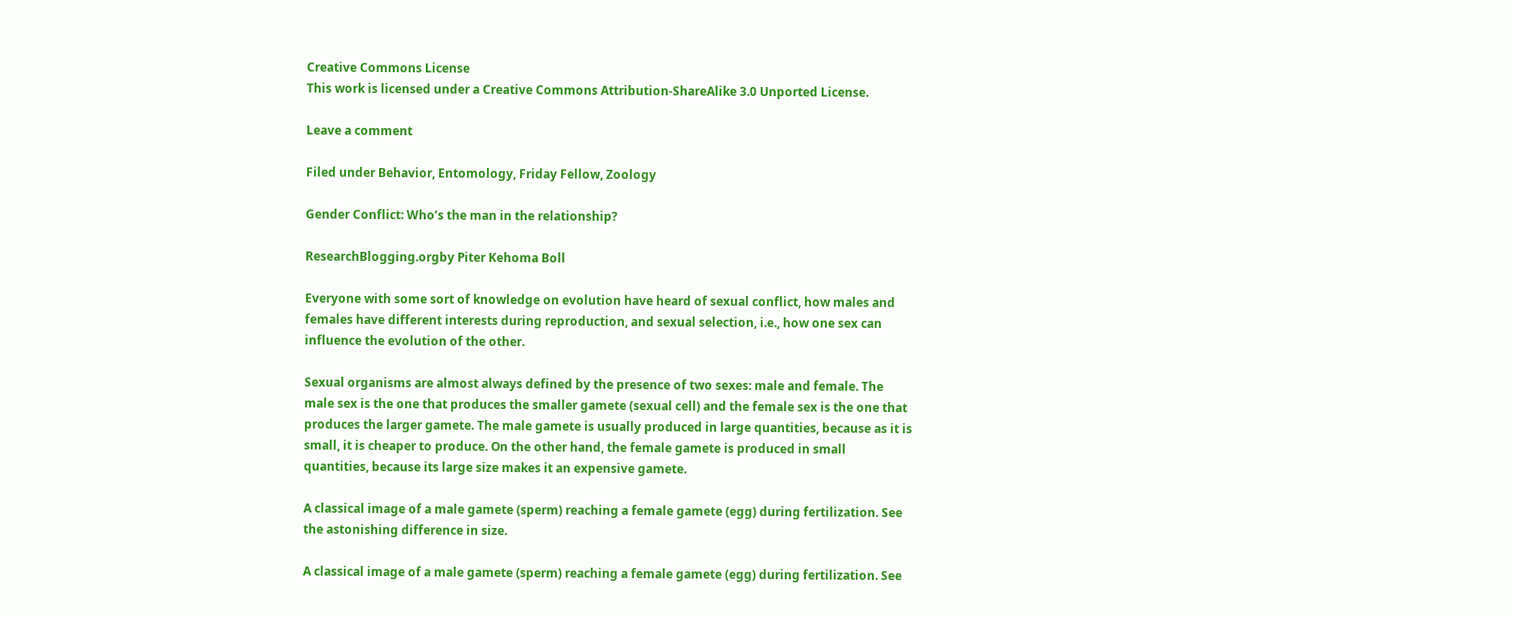Creative Commons License
This work is licensed under a Creative Commons Attribution-ShareAlike 3.0 Unported License.

Leave a comment

Filed under Behavior, Entomology, Friday Fellow, Zoology

Gender Conflict: Who’s the man in the relationship?

ResearchBlogging.orgby Piter Kehoma Boll

Everyone with some sort of knowledge on evolution have heard of sexual conflict, how males and females have different interests during reproduction, and sexual selection, i.e., how one sex can influence the evolution of the other.

Sexual organisms are almost always defined by the presence of two sexes: male and female. The male sex is the one that produces the smaller gamete (sexual cell) and the female sex is the one that produces the larger gamete. The male gamete is usually produced in large quantities, because as it is small, it is cheaper to produce. On the other hand, the female gamete is produced in small quantities, because its large size makes it an expensive gamete.

A classical image of a male gamete (sperm) reaching a female gamete (egg) during fertilization. See the astonishing difference in size.

A classical image of a male gamete (sperm) reaching a female gamete (egg) during fertilization. See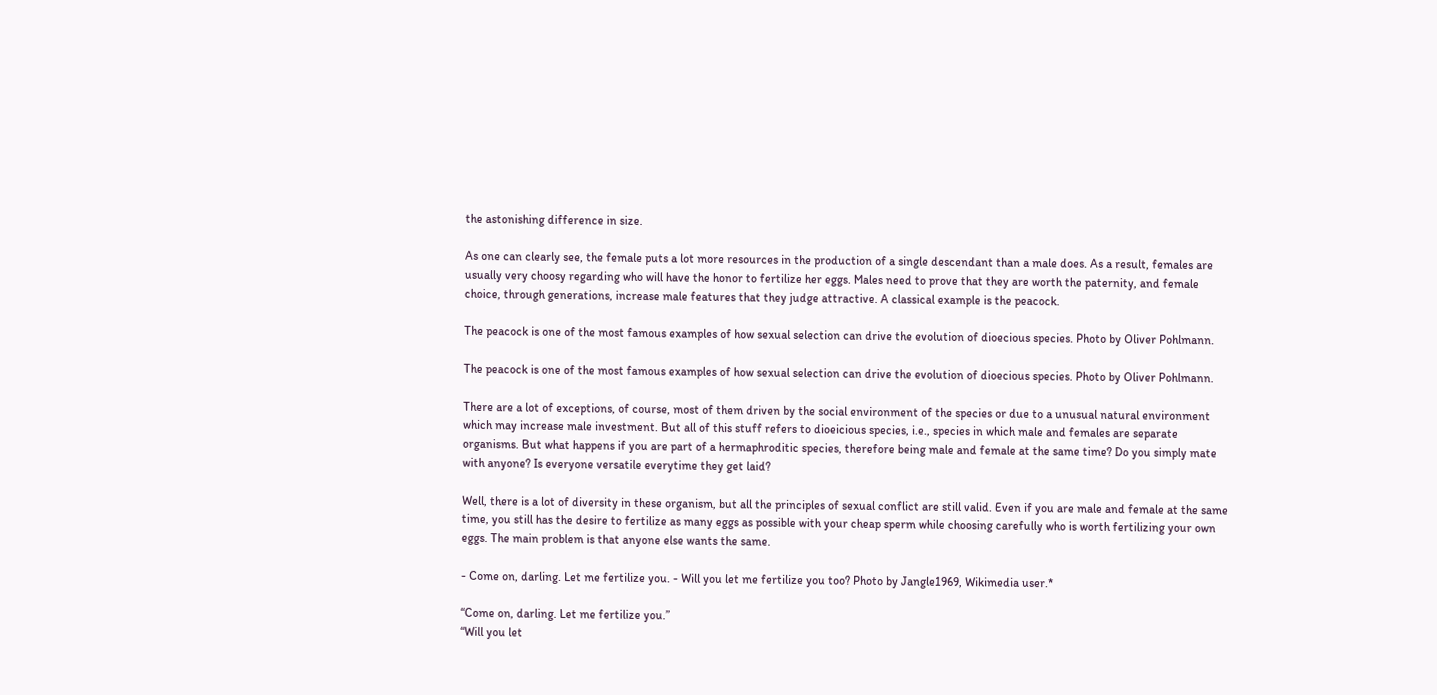the astonishing difference in size.

As one can clearly see, the female puts a lot more resources in the production of a single descendant than a male does. As a result, females are usually very choosy regarding who will have the honor to fertilize her eggs. Males need to prove that they are worth the paternity, and female choice, through generations, increase male features that they judge attractive. A classical example is the peacock.

The peacock is one of the most famous examples of how sexual selection can drive the evolution of dioecious species. Photo by Oliver Pohlmann.

The peacock is one of the most famous examples of how sexual selection can drive the evolution of dioecious species. Photo by Oliver Pohlmann.

There are a lot of exceptions, of course, most of them driven by the social environment of the species or due to a unusual natural environment which may increase male investment. But all of this stuff refers to dioeicious species, i.e., species in which male and females are separate organisms. But what happens if you are part of a hermaphroditic species, therefore being male and female at the same time? Do you simply mate with anyone? Is everyone versatile everytime they get laid?

Well, there is a lot of diversity in these organism, but all the principles of sexual conflict are still valid. Even if you are male and female at the same time, you still has the desire to fertilize as many eggs as possible with your cheap sperm while choosing carefully who is worth fertilizing your own eggs. The main problem is that anyone else wants the same.

- Come on, darling. Let me fertilize you. - Will you let me fertilize you too? Photo by Jangle1969, Wikimedia user.*

“Come on, darling. Let me fertilize you.”
“Will you let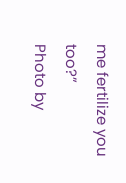me fertilize you too?”
Photo by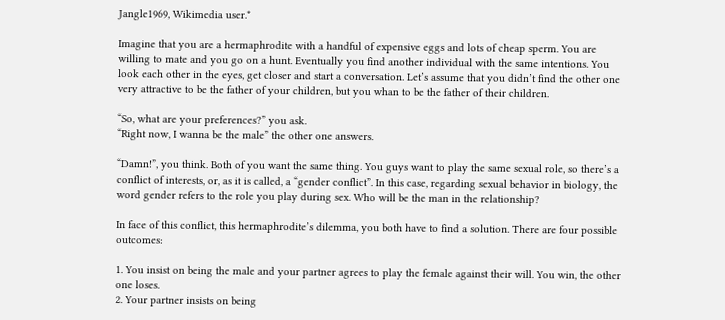Jangle1969, Wikimedia user.*

Imagine that you are a hermaphrodite with a handful of expensive eggs and lots of cheap sperm. You are willing to mate and you go on a hunt. Eventually you find another individual with the same intentions. You look each other in the eyes, get closer and start a conversation. Let’s assume that you didn’t find the other one very attractive to be the father of your children, but you whan to be the father of their children.

“So, what are your preferences?” you ask.
“Right now, I wanna be the male” the other one answers.

“Damn!”, you think. Both of you want the same thing. You guys want to play the same sexual role, so there’s a conflict of interests, or, as it is called, a “gender conflict”. In this case, regarding sexual behavior in biology, the word gender refers to the role you play during sex. Who will be the man in the relationship?

In face of this conflict, this hermaphrodite’s dilemma, you both have to find a solution. There are four possible outcomes:

1. You insist on being the male and your partner agrees to play the female against their will. You win, the other one loses.
2. Your partner insists on being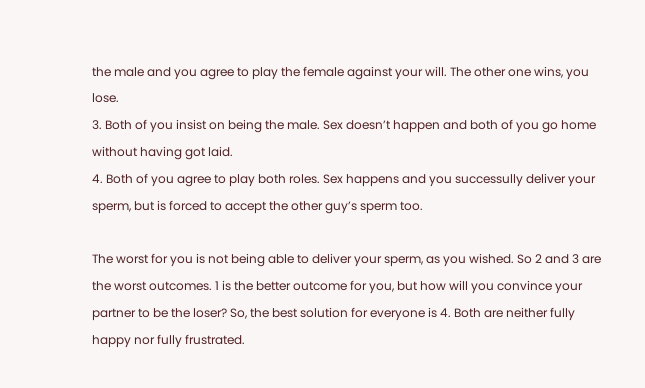the male and you agree to play the female against your will. The other one wins, you lose.
3. Both of you insist on being the male. Sex doesn’t happen and both of you go home without having got laid.
4. Both of you agree to play both roles. Sex happens and you successully deliver your sperm, but is forced to accept the other guy’s sperm too.

The worst for you is not being able to deliver your sperm, as you wished. So 2 and 3 are the worst outcomes. 1 is the better outcome for you, but how will you convince your partner to be the loser? So, the best solution for everyone is 4. Both are neither fully happy nor fully frustrated.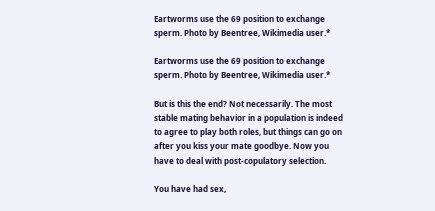Eartworms use the 69 position to exchange sperm. Photo by Beentree, Wikimedia user.*

Eartworms use the 69 position to exchange sperm. Photo by Beentree, Wikimedia user.*

But is this the end? Not necessarily. The most stable mating behavior in a population is indeed to agree to play both roles, but things can go on after you kiss your mate goodbye. Now you have to deal with post-copulatory selection.

You have had sex,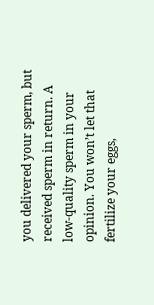you delivered your sperm, but received sperm in return. A low-quality sperm in your opinion. You won’t let that fertilize your eggs,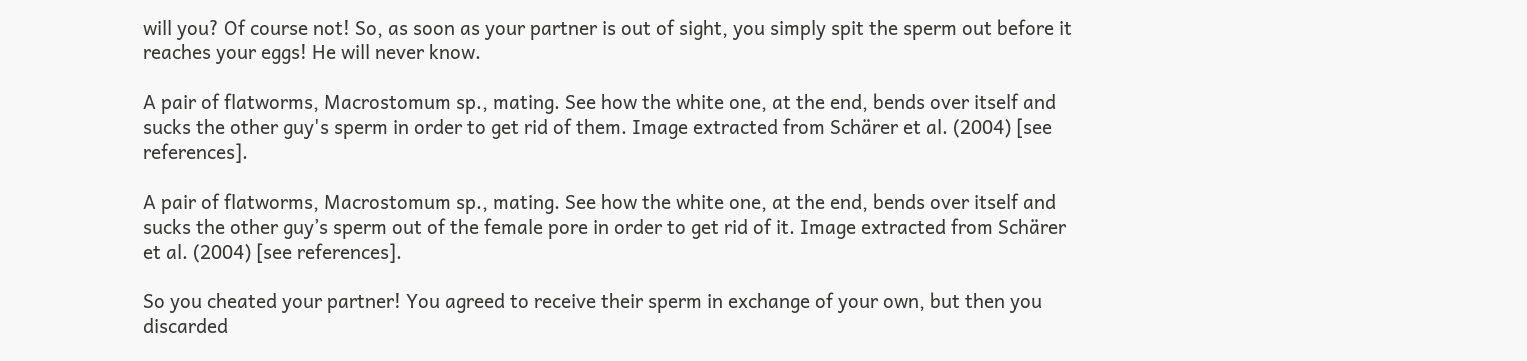will you? Of course not! So, as soon as your partner is out of sight, you simply spit the sperm out before it reaches your eggs! He will never know.

A pair of flatworms, Macrostomum sp., mating. See how the white one, at the end, bends over itself and sucks the other guy's sperm in order to get rid of them. Image extracted from Schärer et al. (2004) [see references].

A pair of flatworms, Macrostomum sp., mating. See how the white one, at the end, bends over itself and sucks the other guy’s sperm out of the female pore in order to get rid of it. Image extracted from Schärer et al. (2004) [see references].

So you cheated your partner! You agreed to receive their sperm in exchange of your own, but then you discarded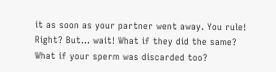it as soon as your partner went away. You rule! Right? But… wait! What if they did the same? What if your sperm was discarded too?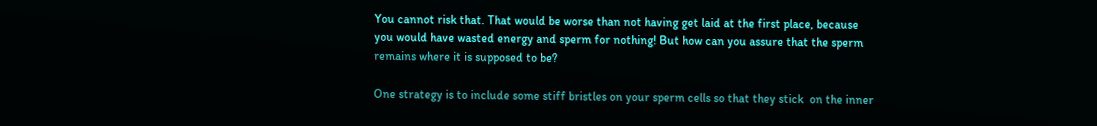You cannot risk that. That would be worse than not having get laid at the first place, because you would have wasted energy and sperm for nothing! But how can you assure that the sperm remains where it is supposed to be?

One strategy is to include some stiff bristles on your sperm cells so that they stick  on the inner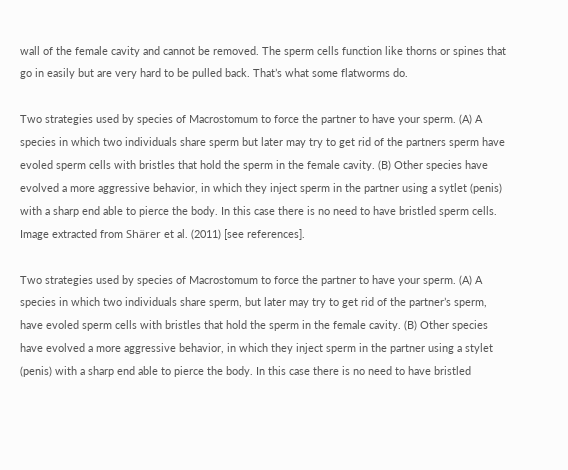wall of the female cavity and cannot be removed. The sperm cells function like thorns or spines that go in easily but are very hard to be pulled back. That’s what some flatworms do.

Two strategies used by species of Macrostomum to force the partner to have your sperm. (A) A species in which two individuals share sperm but later may try to get rid of the partners sperm have evoled sperm cells with bristles that hold the sperm in the female cavity. (B) Other species have evolved a more aggressive behavior, in which they inject sperm in the partner using a sytlet (penis) with a sharp end able to pierce the body. In this case there is no need to have bristled sperm cells. Image extracted from Shärer et al. (2011) [see references].

Two strategies used by species of Macrostomum to force the partner to have your sperm. (A) A species in which two individuals share sperm, but later may try to get rid of the partner’s sperm, have evoled sperm cells with bristles that hold the sperm in the female cavity. (B) Other species have evolved a more aggressive behavior, in which they inject sperm in the partner using a stylet (penis) with a sharp end able to pierce the body. In this case there is no need to have bristled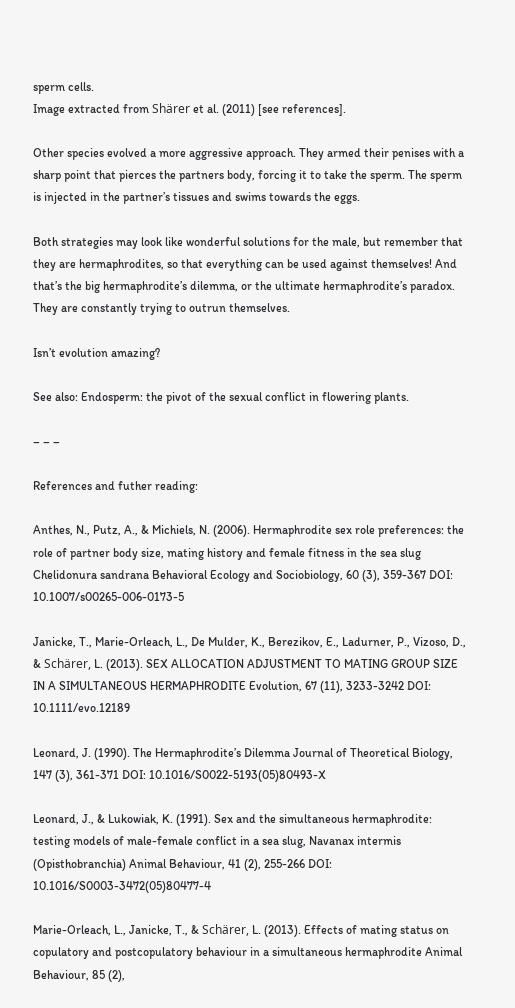sperm cells.
Image extracted from Shärer et al. (2011) [see references].

Other species evolved a more aggressive approach. They armed their penises with a sharp point that pierces the partners body, forcing it to take the sperm. The sperm is injected in the partner’s tissues and swims towards the eggs.

Both strategies may look like wonderful solutions for the male, but remember that they are hermaphrodites, so that everything can be used against themselves! And that’s the big hermaphrodite’s dilemma, or the ultimate hermaphrodite’s paradox. They are constantly trying to outrun themselves.

Isn’t evolution amazing?

See also: Endosperm: the pivot of the sexual conflict in flowering plants.

– – –

References and futher reading:

Anthes, N., Putz, A., & Michiels, N. (2006). Hermaphrodite sex role preferences: the role of partner body size, mating history and female fitness in the sea slug Chelidonura sandrana Behavioral Ecology and Sociobiology, 60 (3), 359-367 DOI: 10.1007/s00265-006-0173-5

Janicke, T., Marie-Orleach, L., De Mulder, K., Berezikov, E., Ladurner, P., Vizoso, D., & Schärer, L. (2013). SEX ALLOCATION ADJUSTMENT TO MATING GROUP SIZE IN A SIMULTANEOUS HERMAPHRODITE Evolution, 67 (11), 3233-3242 DOI: 10.1111/evo.12189

Leonard, J. (1990). The Hermaphrodite’s Dilemma Journal of Theoretical Biology, 147 (3), 361-371 DOI: 10.1016/S0022-5193(05)80493-X

Leonard, J., & Lukowiak, K. (1991). Sex and the simultaneous hermaphrodite: testing models of male-female conflict in a sea slug, Navanax intermis (Opisthobranchia) Animal Behaviour, 41 (2), 255-266 DOI: 10.1016/S0003-3472(05)80477-4

Marie-Orleach, L., Janicke, T., & Schärer, L. (2013). Effects of mating status on copulatory and postcopulatory behaviour in a simultaneous hermaphrodite Animal Behaviour, 85 (2),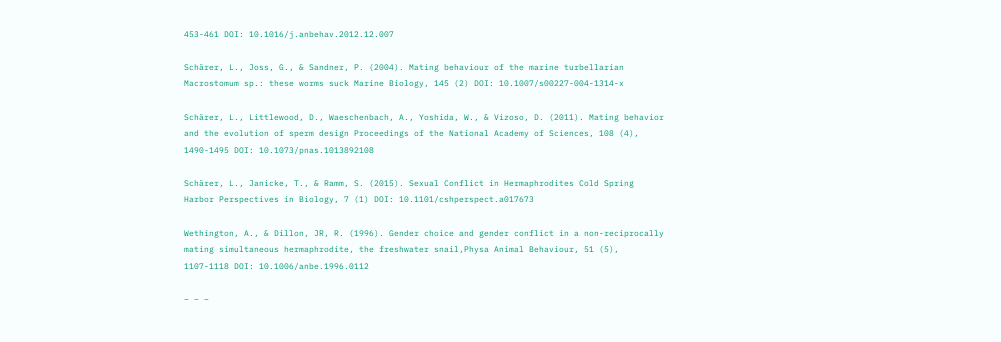453-461 DOI: 10.1016/j.anbehav.2012.12.007

Schärer, L., Joss, G., & Sandner, P. (2004). Mating behaviour of the marine turbellarian Macrostomum sp.: these worms suck Marine Biology, 145 (2) DOI: 10.1007/s00227-004-1314-x

Schärer, L., Littlewood, D., Waeschenbach, A., Yoshida, W., & Vizoso, D. (2011). Mating behavior and the evolution of sperm design Proceedings of the National Academy of Sciences, 108 (4), 1490-1495 DOI: 10.1073/pnas.1013892108

Schärer, L., Janicke, T., & Ramm, S. (2015). Sexual Conflict in Hermaphrodites Cold Spring Harbor Perspectives in Biology, 7 (1) DOI: 10.1101/cshperspect.a017673

Wethington, A., & Dillon, JR, R. (1996). Gender choice and gender conflict in a non-reciprocally mating simultaneous hermaphrodite, the freshwater snail,Physa Animal Behaviour, 51 (5), 1107-1118 DOI: 10.1006/anbe.1996.0112

– – –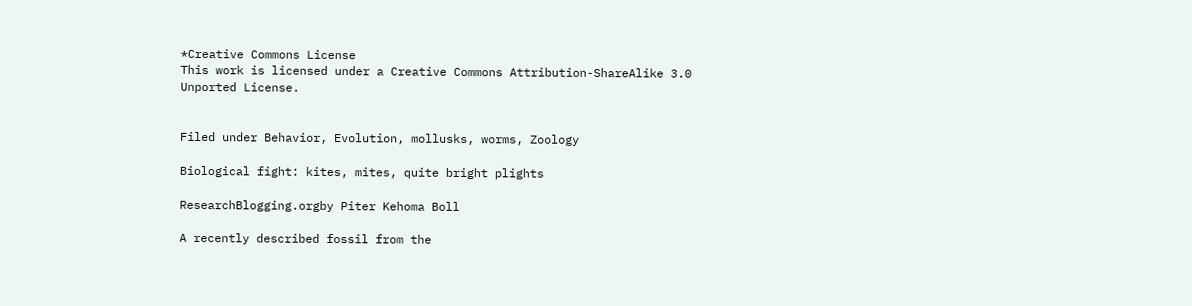*Creative Commons License
This work is licensed under a Creative Commons Attribution-ShareAlike 3.0 Unported License.


Filed under Behavior, Evolution, mollusks, worms, Zoology

Biological fight: kites, mites, quite bright plights

ResearchBlogging.orgby Piter Kehoma Boll

A recently described fossil from the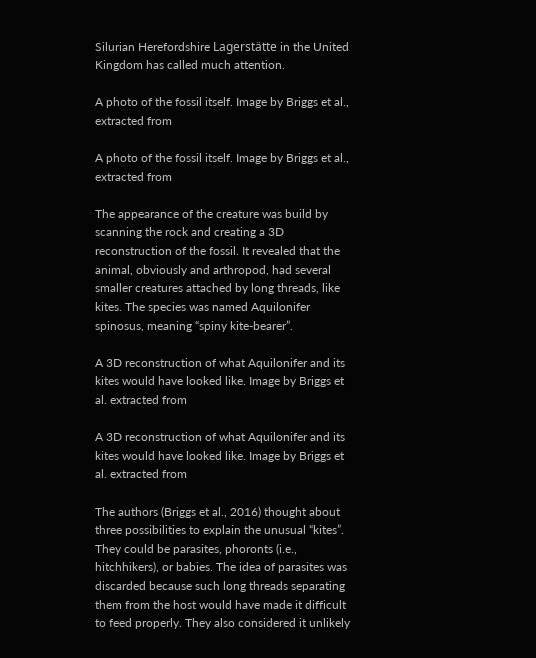Silurian Herefordshire Lagerstätte in the United Kingdom has called much attention.

A photo of the fossil itself. Image by Briggs et al., extracted from

A photo of the fossil itself. Image by Briggs et al., extracted from

The appearance of the creature was build by scanning the rock and creating a 3D reconstruction of the fossil. It revealed that the animal, obviously and arthropod, had several smaller creatures attached by long threads, like kites. The species was named Aquilonifer spinosus, meaning “spiny kite-bearer”.

A 3D reconstruction of what Aquilonifer and its kites would have looked like. Image by Briggs et al. extracted from

A 3D reconstruction of what Aquilonifer and its kites would have looked like. Image by Briggs et al. extracted from

The authors (Briggs et al., 2016) thought about three possibilities to explain the unusual “kites”. They could be parasites, phoronts (i.e., hitchhikers), or babies. The idea of parasites was discarded because such long threads separating them from the host would have made it difficult to feed properly. They also considered it unlikely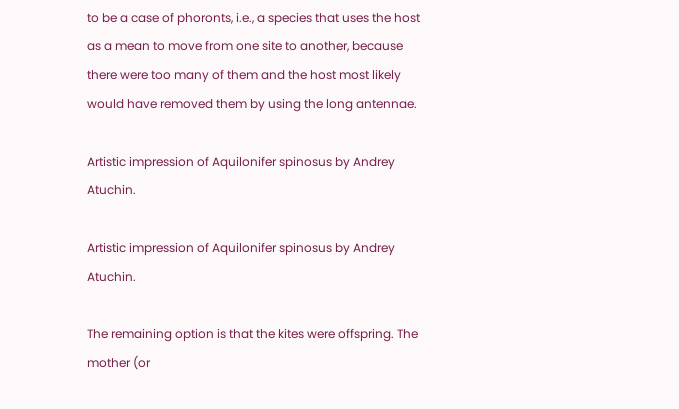to be a case of phoronts, i.e., a species that uses the host as a mean to move from one site to another, because there were too many of them and the host most likely would have removed them by using the long antennae.

Artistic impression of Aquilonifer spinosus by Andrey Atuchin.

Artistic impression of Aquilonifer spinosus by Andrey Atuchin.

The remaining option is that the kites were offspring. The mother (or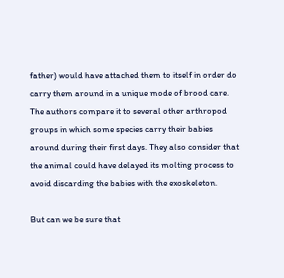father) would have attached them to itself in order do carry them around in a unique mode of brood care. The authors compare it to several other arthropod groups in which some species carry their babies around during their first days. They also consider that the animal could have delayed its molting process to avoid discarding the babies with the exoskeleton.

But can we be sure that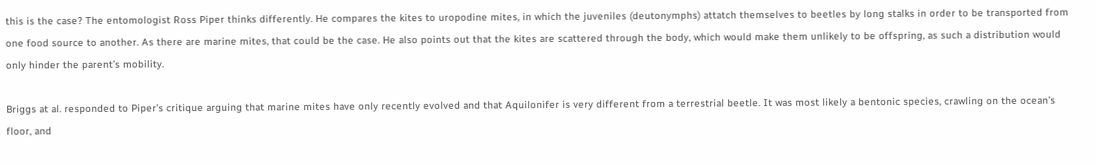this is the case? The entomologist Ross Piper thinks differently. He compares the kites to uropodine mites, in which the juveniles (deutonymphs) attatch themselves to beetles by long stalks in order to be transported from one food source to another. As there are marine mites, that could be the case. He also points out that the kites are scattered through the body, which would make them unlikely to be offspring, as such a distribution would only hinder the parent’s mobility.

Briggs at al. responded to Piper’s critique arguing that marine mites have only recently evolved and that Aquilonifer is very different from a terrestrial beetle. It was most likely a bentonic species, crawling on the ocean’s floor, and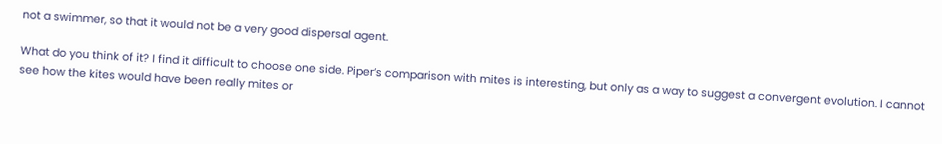not a swimmer, so that it would not be a very good dispersal agent.

What do you think of it? I find it difficult to choose one side. Piper’s comparison with mites is interesting, but only as a way to suggest a convergent evolution. I cannot see how the kites would have been really mites or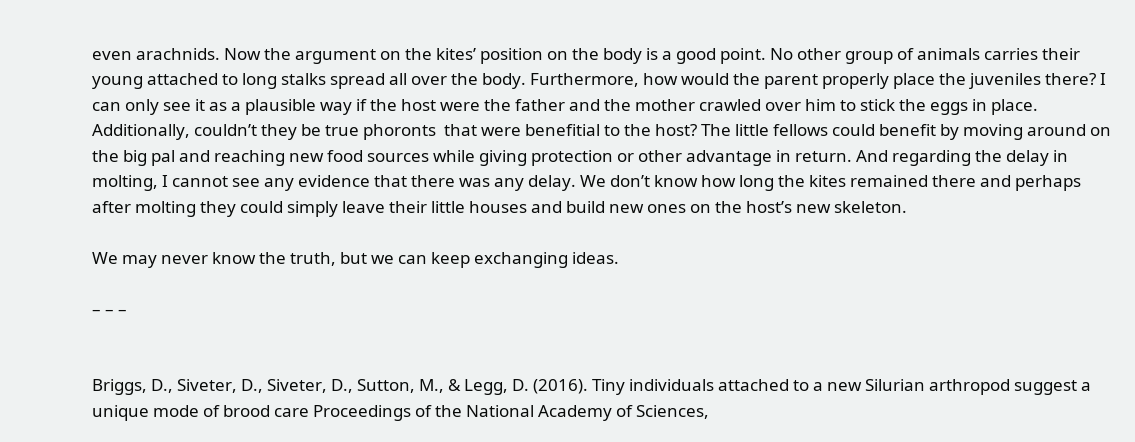even arachnids. Now the argument on the kites’ position on the body is a good point. No other group of animals carries their young attached to long stalks spread all over the body. Furthermore, how would the parent properly place the juveniles there? I can only see it as a plausible way if the host were the father and the mother crawled over him to stick the eggs in place. Additionally, couldn’t they be true phoronts  that were benefitial to the host? The little fellows could benefit by moving around on the big pal and reaching new food sources while giving protection or other advantage in return. And regarding the delay in molting, I cannot see any evidence that there was any delay. We don’t know how long the kites remained there and perhaps after molting they could simply leave their little houses and build new ones on the host’s new skeleton.

We may never know the truth, but we can keep exchanging ideas.

– – –


Briggs, D., Siveter, D., Siveter, D., Sutton, M., & Legg, D. (2016). Tiny individuals attached to a new Silurian arthropod suggest a unique mode of brood care Proceedings of the National Academy of Sciences,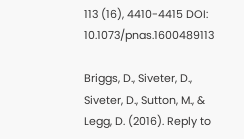113 (16), 4410-4415 DOI: 10.1073/pnas.1600489113

Briggs, D., Siveter, D., Siveter, D., Sutton, M., & Legg, D. (2016). Reply to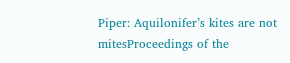Piper: Aquilonifer’s kites are not mitesProceedings of the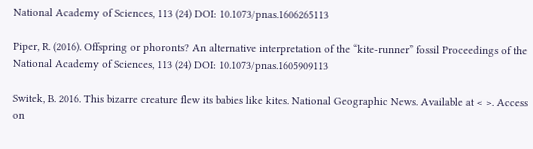National Academy of Sciences, 113 (24) DOI: 10.1073/pnas.1606265113

Piper, R. (2016). Offspring or phoronts? An alternative interpretation of the “kite-runner” fossil Proceedings of the National Academy of Sciences, 113 (24) DOI: 10.1073/pnas.1605909113

Switek, B. 2016. This bizarre creature flew its babies like kites. National Geographic News. Available at < >. Access on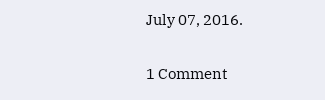July 07, 2016.

1 Comment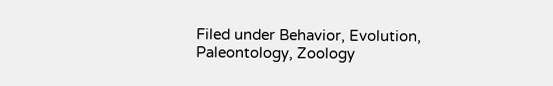Filed under Behavior, Evolution, Paleontology, Zoology